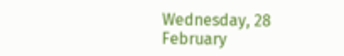Wednesday, 28 February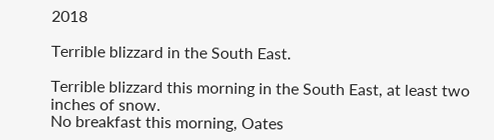2018

Terrible blizzard in the South East.

Terrible blizzard this morning in the South East, at least two inches of snow.
No breakfast this morning, Oates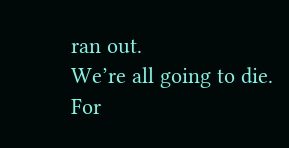ran out.
We’re all going to die.
For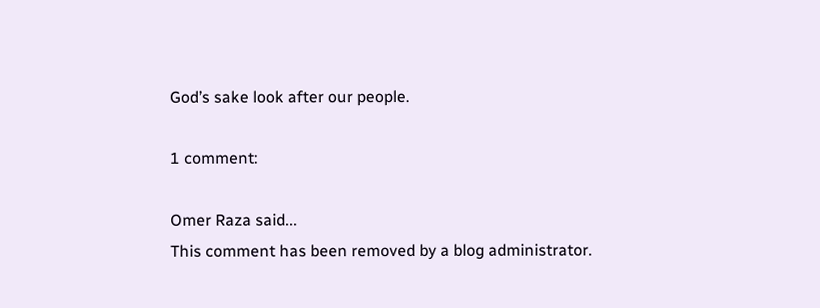God’s sake look after our people.

1 comment:

Omer Raza said...
This comment has been removed by a blog administrator.